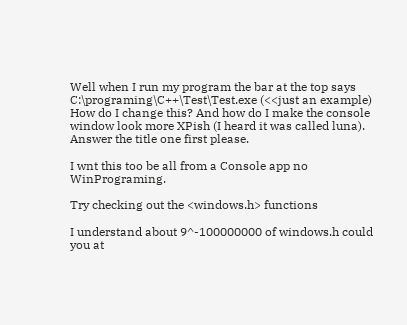Well when I run my program the bar at the top says C:\programing\C++\Test\Test.exe (<<just an example) How do I change this? And how do I make the console window look more XPish (I heard it was called luna). Answer the title one first please.

I wnt this too be all from a Console app no WinPrograming.

Try checking out the <windows.h> functions

I understand about 9^-100000000 of windows.h could you at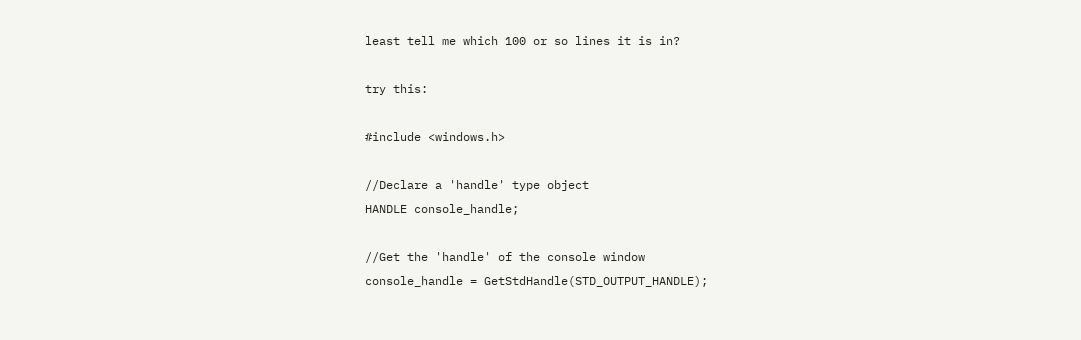least tell me which 100 or so lines it is in?

try this:

#include <windows.h>

//Declare a 'handle' type object
HANDLE console_handle;

//Get the 'handle' of the console window
console_handle = GetStdHandle(STD_OUTPUT_HANDLE);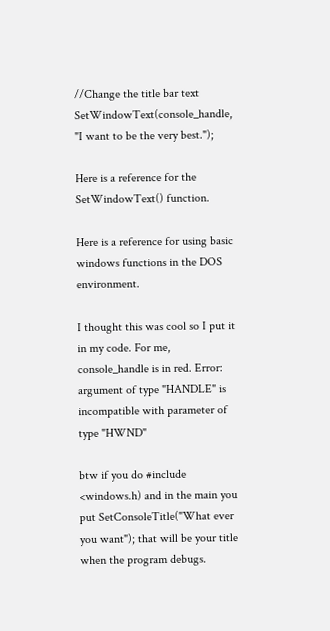//Change the title bar text
SetWindowText(console_handle, "I want to be the very best.");

Here is a reference for the SetWindowText() function.

Here is a reference for using basic windows functions in the DOS environment.

I thought this was cool so I put it in my code. For me, console_handle is in red. Error: argument of type "HANDLE" is incompatible with parameter of type "HWND"

btw if you do #include <windows.h) and in the main you put SetConsoleTitle("What ever you want"); that will be your title when the program debugs.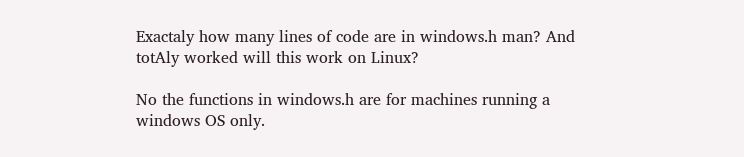Exactaly how many lines of code are in windows.h man? And totAly worked will this work on Linux?

No the functions in windows.h are for machines running a windows OS only.